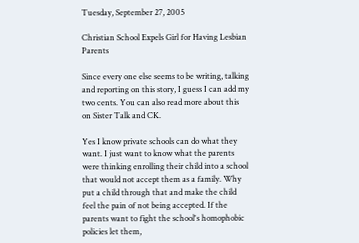Tuesday, September 27, 2005

Christian School Expels Girl for Having Lesbian Parents

Since every one else seems to be writing, talking and reporting on this story, I guess I can add my two cents. You can also read more about this on Sister Talk and CK.

Yes I know private schools can do what they want. I just want to know what the parents were thinking enrolling their child into a school that would not accept them as a family. Why put a child through that and make the child feel the pain of not being accepted. If the parents want to fight the school's homophobic policies let them,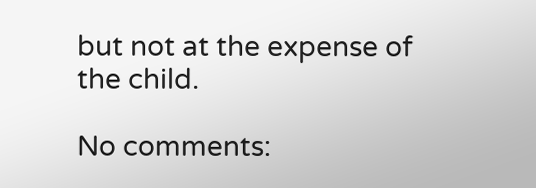but not at the expense of the child.

No comments: